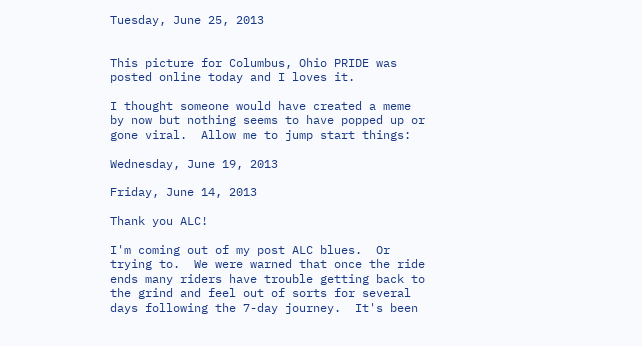Tuesday, June 25, 2013


This picture for Columbus, Ohio PRIDE was posted online today and I loves it.

I thought someone would have created a meme by now but nothing seems to have popped up or gone viral.  Allow me to jump start things:

Wednesday, June 19, 2013

Friday, June 14, 2013

Thank you ALC!

I'm coming out of my post ALC blues.  Or trying to.  We were warned that once the ride ends many riders have trouble getting back to the grind and feel out of sorts for several days following the 7-day journey.  It's been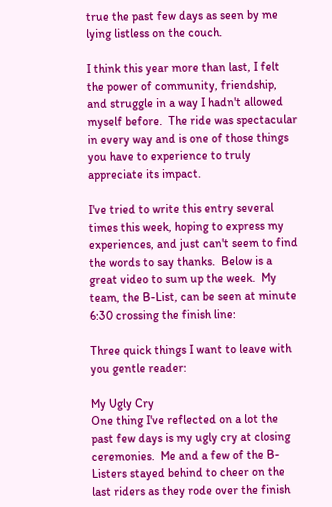true the past few days as seen by me lying listless on the couch.

I think this year more than last, I felt the power of community, friendship, and struggle in a way I hadn't allowed myself before.  The ride was spectacular in every way and is one of those things you have to experience to truly appreciate its impact.

I've tried to write this entry several times this week, hoping to express my experiences, and just can't seem to find the words to say thanks.  Below is a great video to sum up the week.  My team, the B-List, can be seen at minute 6:30 crossing the finish line:

Three quick things I want to leave with you gentle reader:

My Ugly Cry
One thing I've reflected on a lot the past few days is my ugly cry at closing ceremonies.  Me and a few of the B-Listers stayed behind to cheer on the last riders as they rode over the finish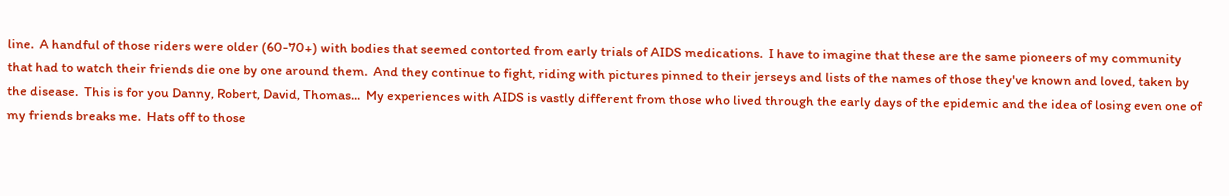line.  A handful of those riders were older (60-70+) with bodies that seemed contorted from early trials of AIDS medications.  I have to imagine that these are the same pioneers of my community that had to watch their friends die one by one around them.  And they continue to fight, riding with pictures pinned to their jerseys and lists of the names of those they've known and loved, taken by the disease.  This is for you Danny, Robert, David, Thomas...  My experiences with AIDS is vastly different from those who lived through the early days of the epidemic and the idea of losing even one of my friends breaks me.  Hats off to those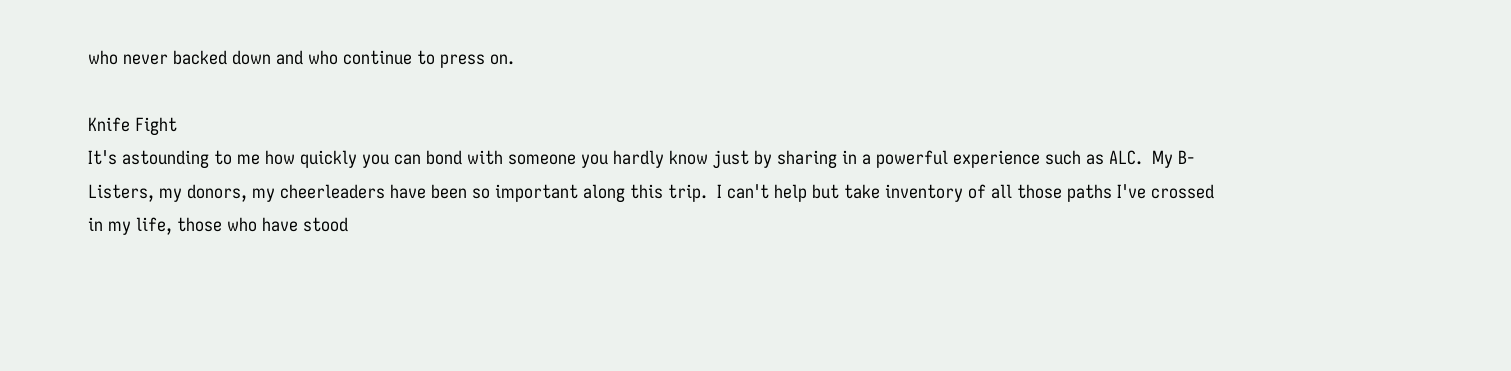who never backed down and who continue to press on.

Knife Fight
It's astounding to me how quickly you can bond with someone you hardly know just by sharing in a powerful experience such as ALC.  My B-Listers, my donors, my cheerleaders have been so important along this trip.  I can't help but take inventory of all those paths I've crossed in my life, those who have stood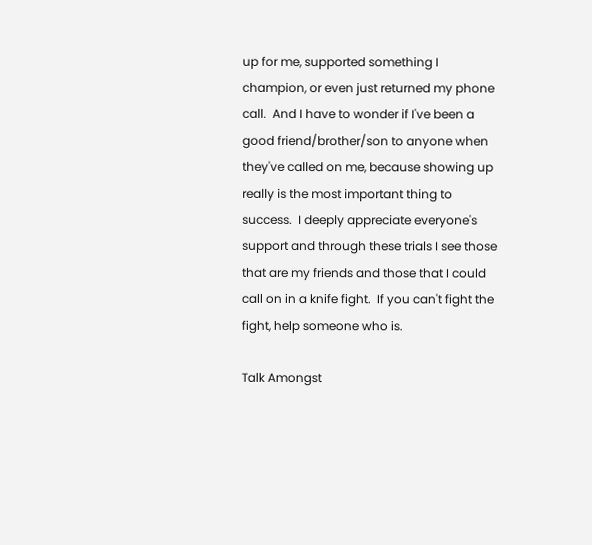up for me, supported something I champion, or even just returned my phone call.  And I have to wonder if I've been a good friend/brother/son to anyone when they've called on me, because showing up really is the most important thing to success.  I deeply appreciate everyone's support and through these trials I see those that are my friends and those that I could call on in a knife fight.  If you can't fight the fight, help someone who is.

Talk Amongst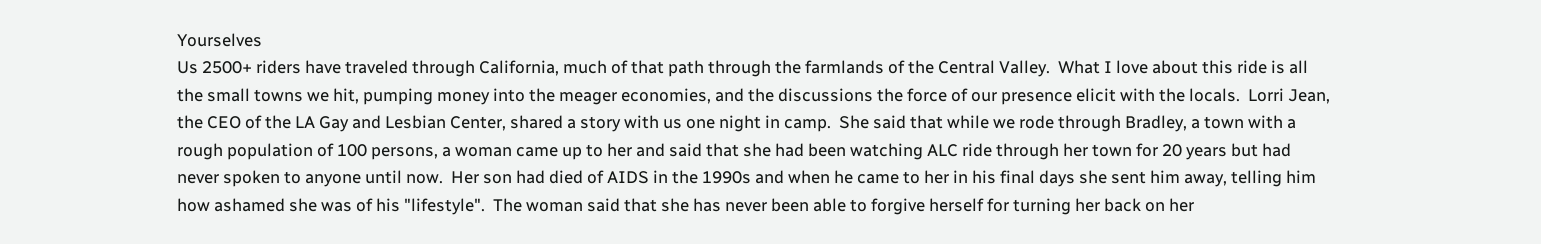Yourselves
Us 2500+ riders have traveled through California, much of that path through the farmlands of the Central Valley.  What I love about this ride is all the small towns we hit, pumping money into the meager economies, and the discussions the force of our presence elicit with the locals.  Lorri Jean, the CEO of the LA Gay and Lesbian Center, shared a story with us one night in camp.  She said that while we rode through Bradley, a town with a rough population of 100 persons, a woman came up to her and said that she had been watching ALC ride through her town for 20 years but had never spoken to anyone until now.  Her son had died of AIDS in the 1990s and when he came to her in his final days she sent him away, telling him how ashamed she was of his "lifestyle".  The woman said that she has never been able to forgive herself for turning her back on her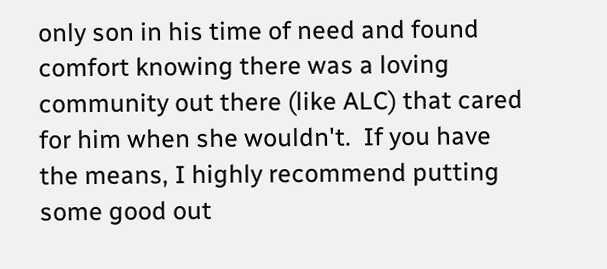only son in his time of need and found comfort knowing there was a loving community out there (like ALC) that cared for him when she wouldn't.  If you have the means, I highly recommend putting some good out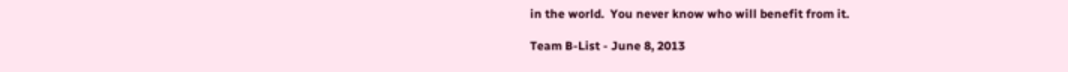in the world.  You never know who will benefit from it.

Team B-List - June 8, 2013